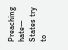Preaching hate— States try to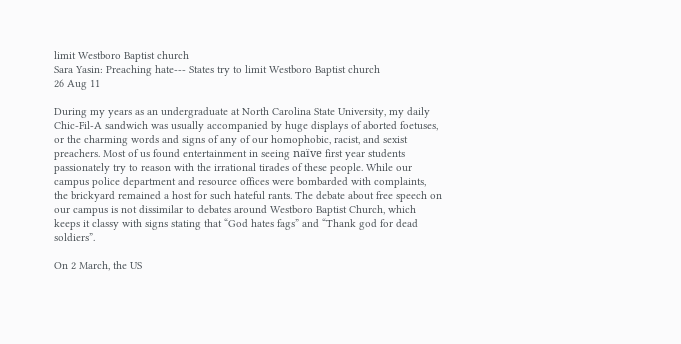limit Westboro Baptist church
Sara Yasin: Preaching hate--- States try to limit Westboro Baptist church
26 Aug 11

During my years as an undergraduate at North Carolina State University, my daily Chic-Fil-A sandwich was usually accompanied by huge displays of aborted foetuses, or the charming words and signs of any of our homophobic, racist, and sexist preachers. Most of us found entertainment in seeing naïve first year students passionately try to reason with the irrational tirades of these people. While our campus police department and resource offices were bombarded with complaints, the brickyard remained a host for such hateful rants. The debate about free speech on our campus is not dissimilar to debates around Westboro Baptist Church, which keeps it classy with signs stating that “God hates fags” and “Thank god for dead soldiers”.

On 2 March, the US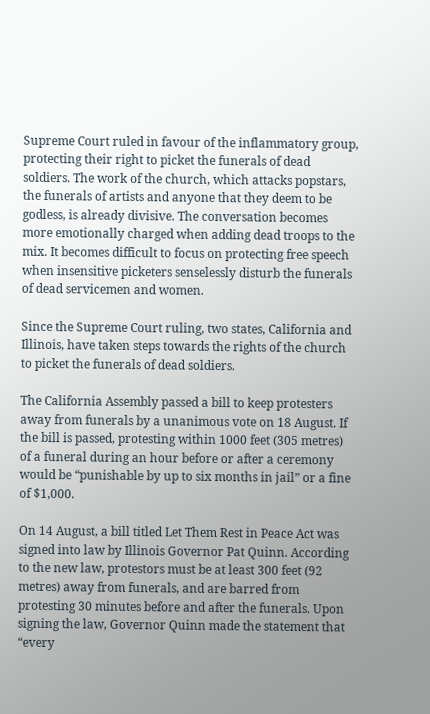Supreme Court ruled in favour of the inflammatory group, protecting their right to picket the funerals of dead soldiers. The work of the church, which attacks popstars, the funerals of artists and anyone that they deem to be godless, is already divisive. The conversation becomes more emotionally charged when adding dead troops to the mix. It becomes difficult to focus on protecting free speech when insensitive picketers senselessly disturb the funerals of dead servicemen and women.

Since the Supreme Court ruling, two states, California and Illinois, have taken steps towards the rights of the church to picket the funerals of dead soldiers.

The California Assembly passed a bill to keep protesters away from funerals by a unanimous vote on 18 August. If the bill is passed, protesting within 1000 feet (305 metres) of a funeral during an hour before or after a ceremony would be “punishable by up to six months in jail” or a fine of $1,000.

On 14 August, a bill titled Let Them Rest in Peace Act was signed into law by Illinois Governor Pat Quinn. According to the new law, protestors must be at least 300 feet (92 metres) away from funerals, and are barred from protesting 30 minutes before and after the funerals. Upon signing the law, Governor Quinn made the statement that “every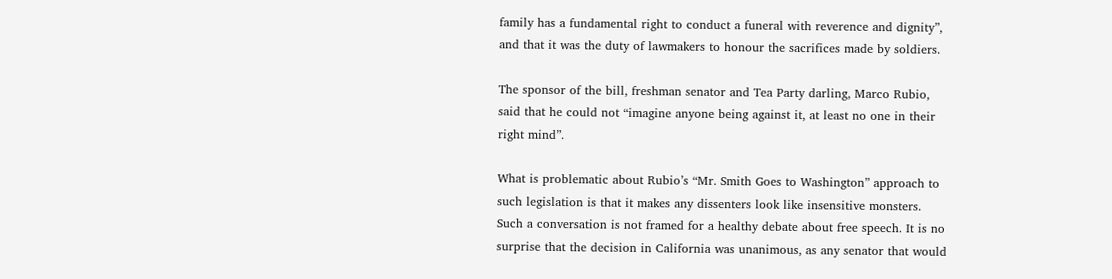family has a fundamental right to conduct a funeral with reverence and dignity”, and that it was the duty of lawmakers to honour the sacrifices made by soldiers.

The sponsor of the bill, freshman senator and Tea Party darling, Marco Rubio, said that he could not “imagine anyone being against it, at least no one in their right mind”.

What is problematic about Rubio’s “Mr. Smith Goes to Washington” approach to such legislation is that it makes any dissenters look like insensitive monsters. Such a conversation is not framed for a healthy debate about free speech. It is no surprise that the decision in California was unanimous, as any senator that would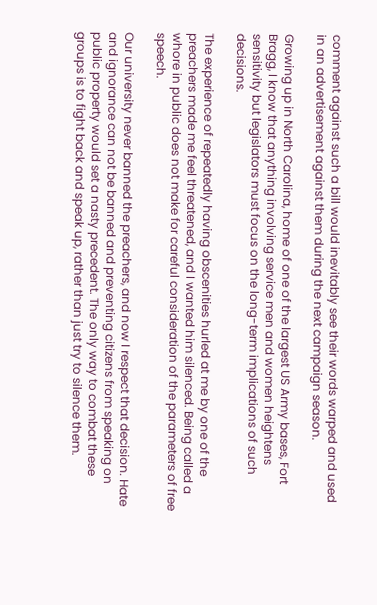comment against such a bill would inevitably see their words warped and used in an advertisement against them during the next campaign season.

Growing up in North Carolina, home of one of the largest US Army bases, Fort Bragg, I know that anything involving service men and women heightens sensitivity but legislators must focus on the long-term implications of such decisions.

The experience of repeatedly having obscenities hurled at me by one of the preachers made me feel threatened, and I wanted him silenced. Being called a whore in public does not make for careful consideration of the parameters of free speech.

Our university never banned the preachers, and now I respect that decision. Hate and ignorance can not be banned and preventing citizens from speaking on public property would set a nasty precedent. The only way to combat these groups is to fight back and speak up, rather than just try to silence them.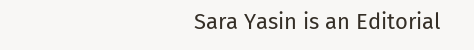Sara Yasin is an Editorial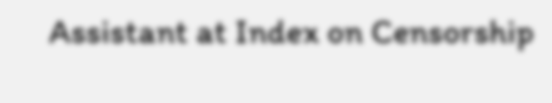Assistant at Index on Censorship